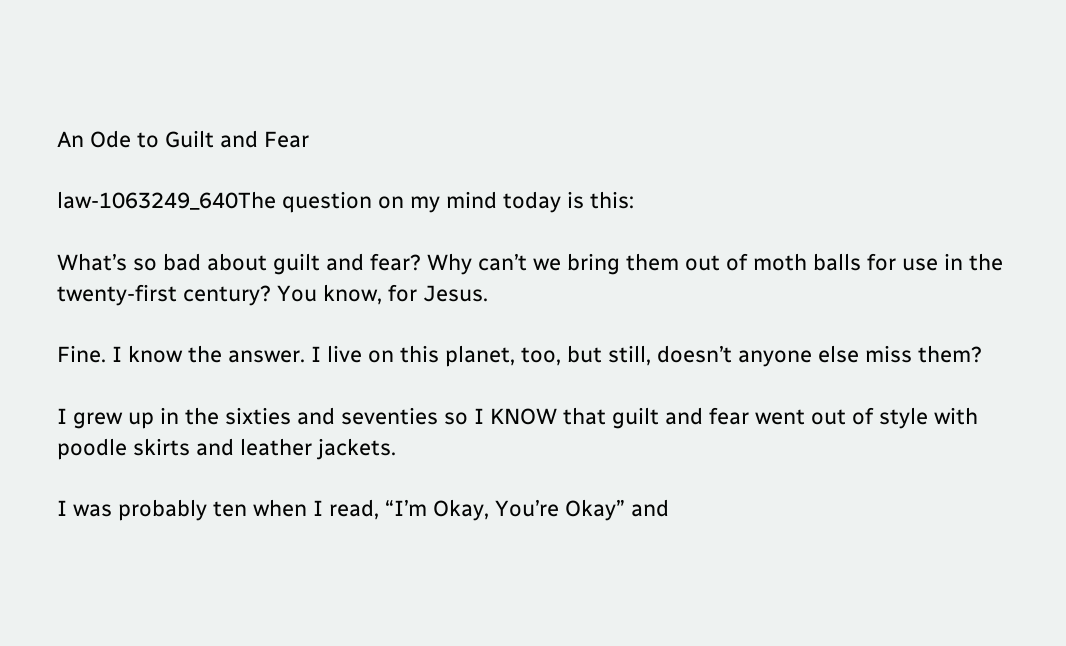An Ode to Guilt and Fear

law-1063249_640The question on my mind today is this:

What’s so bad about guilt and fear? Why can’t we bring them out of moth balls for use in the twenty-first century? You know, for Jesus.

Fine. I know the answer. I live on this planet, too, but still, doesn’t anyone else miss them?

I grew up in the sixties and seventies so I KNOW that guilt and fear went out of style with poodle skirts and leather jackets.

I was probably ten when I read, “I’m Okay, You’re Okay” and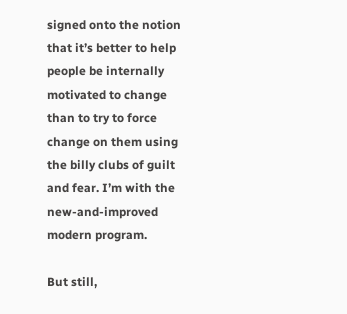signed onto the notion that it’s better to help people be internally motivated to change than to try to force change on them using the billy clubs of guilt and fear. I’m with the new-and-improved modern program.

But still,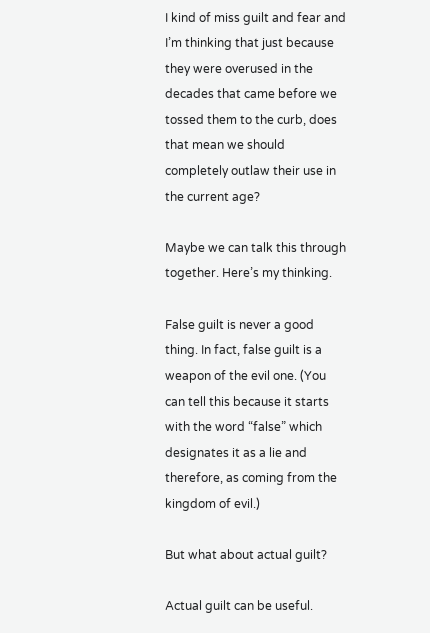I kind of miss guilt and fear and I’m thinking that just because they were overused in the decades that came before we tossed them to the curb, does that mean we should completely outlaw their use in the current age?

Maybe we can talk this through together. Here’s my thinking.

False guilt is never a good thing. In fact, false guilt is a weapon of the evil one. (You can tell this because it starts with the word “false” which designates it as a lie and therefore, as coming from the kingdom of evil.)

But what about actual guilt?

Actual guilt can be useful.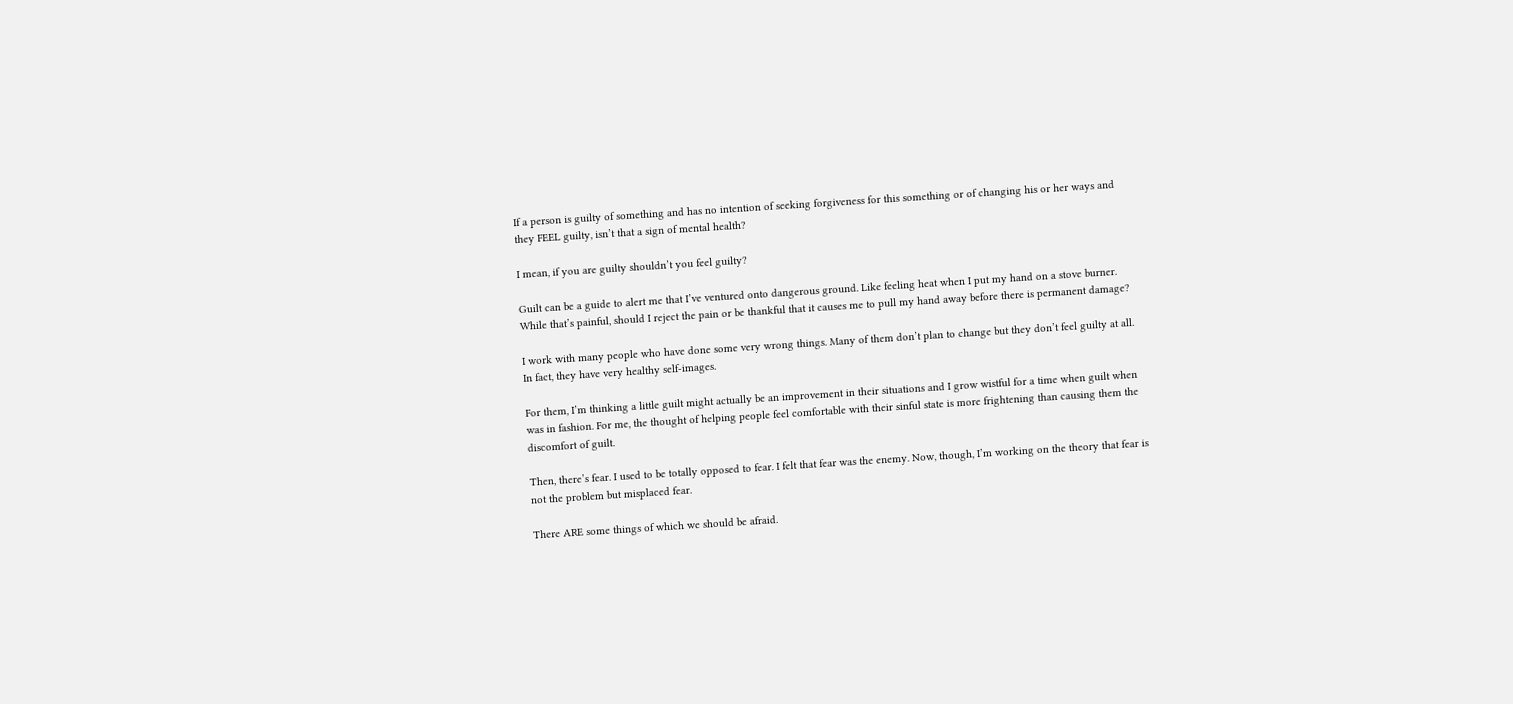If a person is guilty of something and has no intention of seeking forgiveness for this something or of changing his or her ways and they FEEL guilty, isn’t that a sign of mental health?

I mean, if you are guilty shouldn’t you feel guilty?

Guilt can be a guide to alert me that I’ve ventured onto dangerous ground. Like feeling heat when I put my hand on a stove burner. While that’s painful, should I reject the pain or be thankful that it causes me to pull my hand away before there is permanent damage?

I work with many people who have done some very wrong things. Many of them don’t plan to change but they don’t feel guilty at all. In fact, they have very healthy self-images.

For them, I’m thinking a little guilt might actually be an improvement in their situations and I grow wistful for a time when guilt when was in fashion. For me, the thought of helping people feel comfortable with their sinful state is more frightening than causing them the discomfort of guilt.

Then, there’s fear. I used to be totally opposed to fear. I felt that fear was the enemy. Now, though, I’m working on the theory that fear is not the problem but misplaced fear.

There ARE some things of which we should be afraid.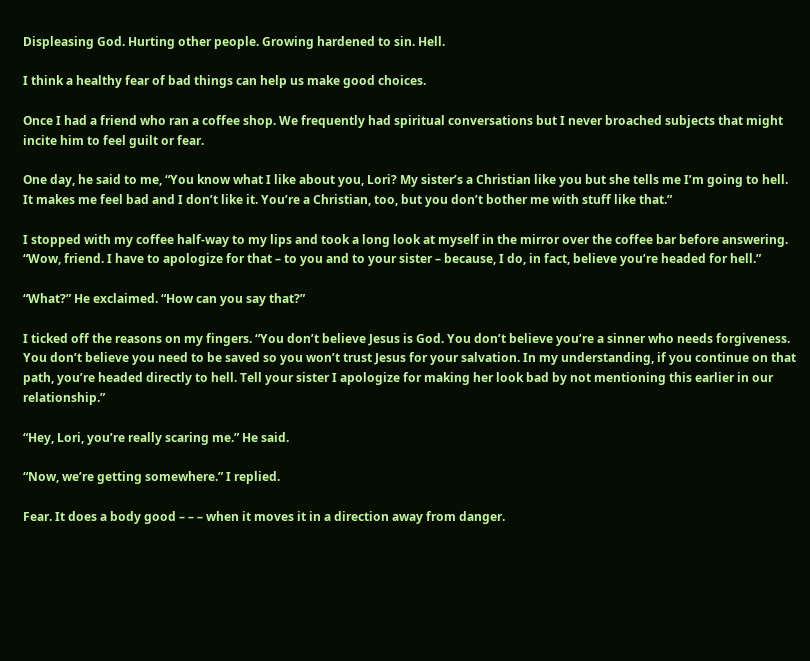Displeasing God. Hurting other people. Growing hardened to sin. Hell.

I think a healthy fear of bad things can help us make good choices.

Once I had a friend who ran a coffee shop. We frequently had spiritual conversations but I never broached subjects that might incite him to feel guilt or fear.

One day, he said to me, “You know what I like about you, Lori? My sister’s a Christian like you but she tells me I’m going to hell. It makes me feel bad and I don’t like it. You’re a Christian, too, but you don’t bother me with stuff like that.”

I stopped with my coffee half-way to my lips and took a long look at myself in the mirror over the coffee bar before answering. “Wow, friend. I have to apologize for that – to you and to your sister – because, I do, in fact, believe you’re headed for hell.”

“What?” He exclaimed. “How can you say that?”

I ticked off the reasons on my fingers. “You don’t believe Jesus is God. You don’t believe you’re a sinner who needs forgiveness. You don’t believe you need to be saved so you won’t trust Jesus for your salvation. In my understanding, if you continue on that path, you’re headed directly to hell. Tell your sister I apologize for making her look bad by not mentioning this earlier in our relationship.”

“Hey, Lori, you’re really scaring me.” He said.

“Now, we’re getting somewhere.” I replied.

Fear. It does a body good – – – when it moves it in a direction away from danger.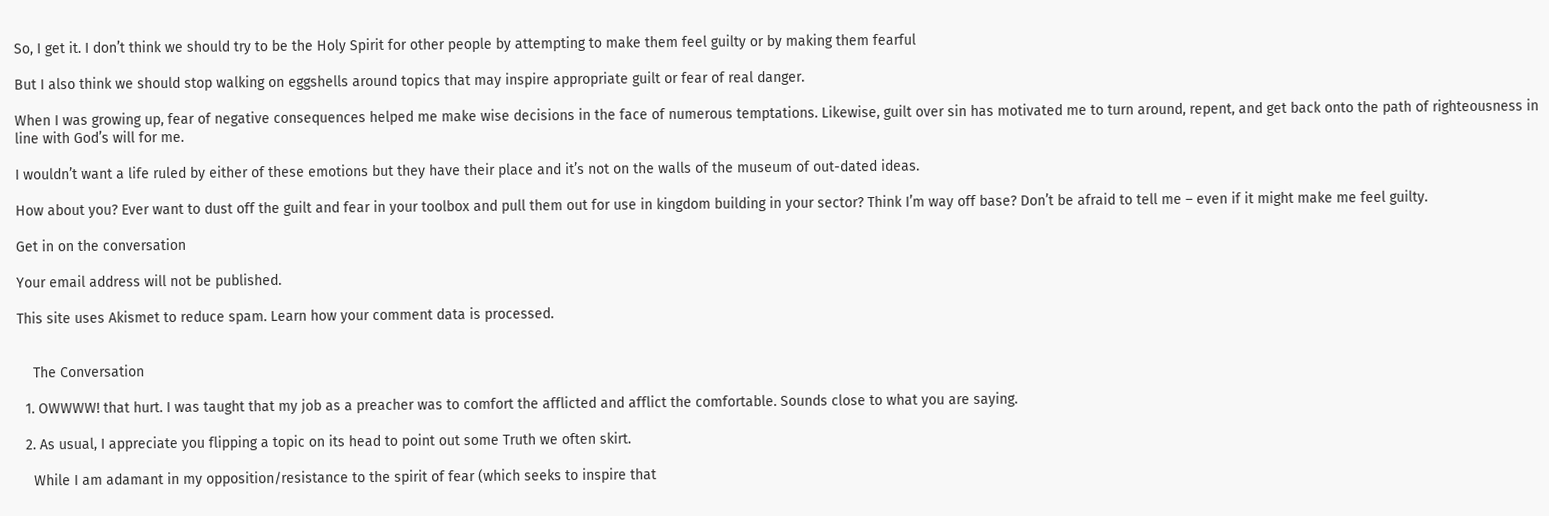So, I get it. I don’t think we should try to be the Holy Spirit for other people by attempting to make them feel guilty or by making them fearful

But I also think we should stop walking on eggshells around topics that may inspire appropriate guilt or fear of real danger.

When I was growing up, fear of negative consequences helped me make wise decisions in the face of numerous temptations. Likewise, guilt over sin has motivated me to turn around, repent, and get back onto the path of righteousness in line with God’s will for me.

I wouldn’t want a life ruled by either of these emotions but they have their place and it’s not on the walls of the museum of out-dated ideas.

How about you? Ever want to dust off the guilt and fear in your toolbox and pull them out for use in kingdom building in your sector? Think I’m way off base? Don’t be afraid to tell me – even if it might make me feel guilty.

Get in on the conversation

Your email address will not be published.

This site uses Akismet to reduce spam. Learn how your comment data is processed.


    The Conversation

  1. OWWWW! that hurt. I was taught that my job as a preacher was to comfort the afflicted and afflict the comfortable. Sounds close to what you are saying.

  2. As usual, I appreciate you flipping a topic on its head to point out some Truth we often skirt.

    While I am adamant in my opposition/resistance to the spirit of fear (which seeks to inspire that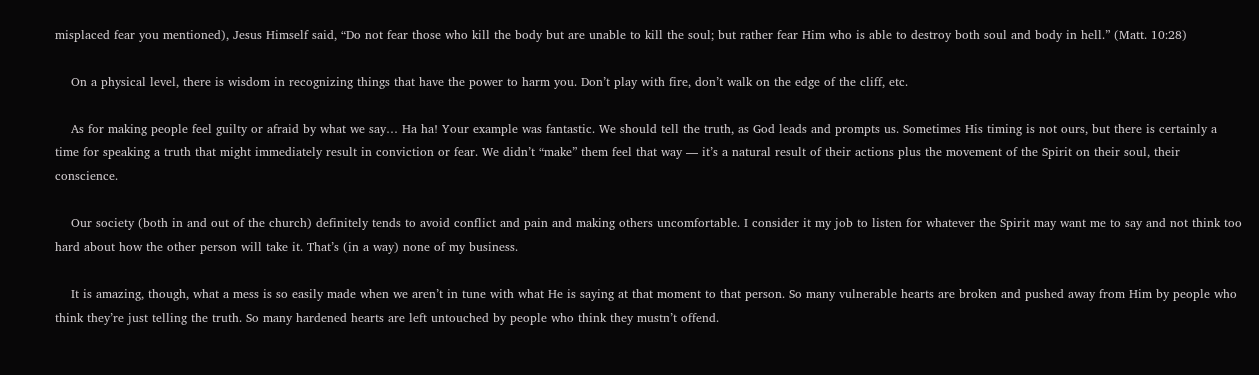misplaced fear you mentioned), Jesus Himself said, “Do not fear those who kill the body but are unable to kill the soul; but rather fear Him who is able to destroy both soul and body in hell.” (Matt. 10:28)

    On a physical level, there is wisdom in recognizing things that have the power to harm you. Don’t play with fire, don’t walk on the edge of the cliff, etc.

    As for making people feel guilty or afraid by what we say… Ha ha! Your example was fantastic. We should tell the truth, as God leads and prompts us. Sometimes His timing is not ours, but there is certainly a time for speaking a truth that might immediately result in conviction or fear. We didn’t “make” them feel that way — it’s a natural result of their actions plus the movement of the Spirit on their soul, their conscience.

    Our society (both in and out of the church) definitely tends to avoid conflict and pain and making others uncomfortable. I consider it my job to listen for whatever the Spirit may want me to say and not think too hard about how the other person will take it. That’s (in a way) none of my business.

    It is amazing, though, what a mess is so easily made when we aren’t in tune with what He is saying at that moment to that person. So many vulnerable hearts are broken and pushed away from Him by people who think they’re just telling the truth. So many hardened hearts are left untouched by people who think they mustn’t offend.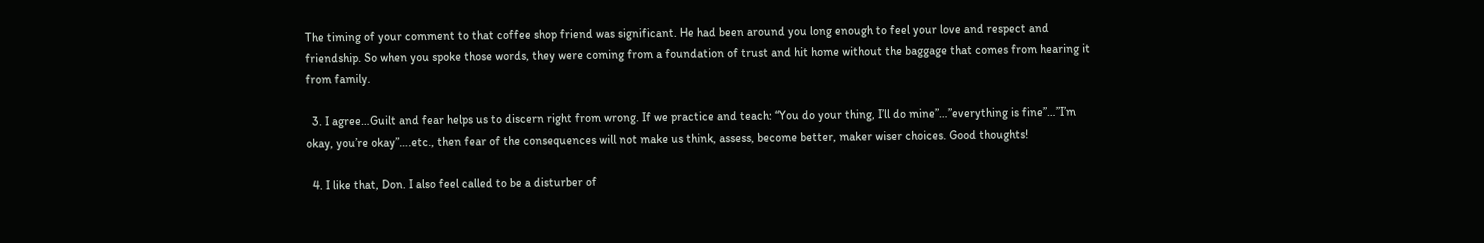The timing of your comment to that coffee shop friend was significant. He had been around you long enough to feel your love and respect and friendship. So when you spoke those words, they were coming from a foundation of trust and hit home without the baggage that comes from hearing it from family.

  3. I agree…Guilt and fear helps us to discern right from wrong. If we practice and teach: “You do your thing, I’ll do mine”…”everything is fine”…”I’m okay, you’re okay”….etc., then fear of the consequences will not make us think, assess, become better, maker wiser choices. Good thoughts!

  4. I like that, Don. I also feel called to be a disturber of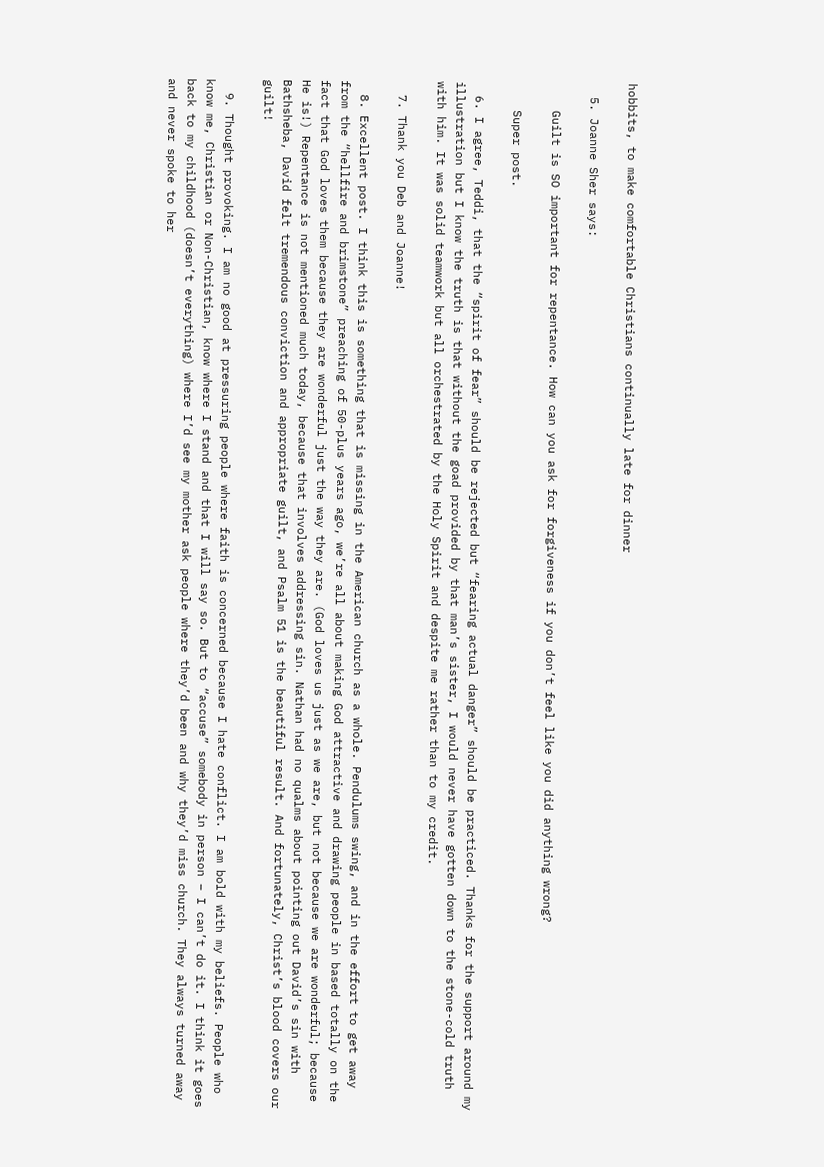hobbits, to make comfortable Christians continually late for dinner

  5. Joanne Sher says:

    Guilt is SO important for repentance. How can you ask for forgiveness if you don’t feel like you did anything wrong?

    Super post.

  6. I agree, Teddi, that the “spirit of fear” should be rejected but “fearing actual danger” should be practiced. Thanks for the support around my illustration but I know the truth is that without the goad provided by that man’s sister, I would never have gotten down to the stone-cold truth with him. It was solid teamwork but all orchestrated by the Holy Spirit and despite me rather than to my credit.

  7. Thank you Deb and Joanne!

  8. Excellent post. I think this is something that is missing in the American church as a whole. Pendulums swing, and in the effort to get away from the “hellfire and brimstone” preaching of 50-plus years ago, we’re all about making God attractive and drawing people in based totally on the fact that God loves them because they are wonderful just the way they are. (God loves us just as we are, but not because we are wonderful; because He is!) Repentance is not mentioned much today, because that involves addressing sin. Nathan had no qualms about pointing out David’s sin with Bathsheba, David felt tremendous conviction and appropriate guilt, and Psalm 51 is the beautiful result. And fortunately, Christ’s blood covers our guilt!

  9. Thought provoking. I am no good at pressuring people where faith is concerned because I hate conflict. I am bold with my beliefs. People who know me, Christian or Non-Christian, know where I stand and that I will say so. But to “accuse” somebody in person – I can’t do it. I think it goes back to my childhood (doesn’t everything) where I’d see my mother ask people where they’d been and why they’d miss church. They always turned away and never spoke to her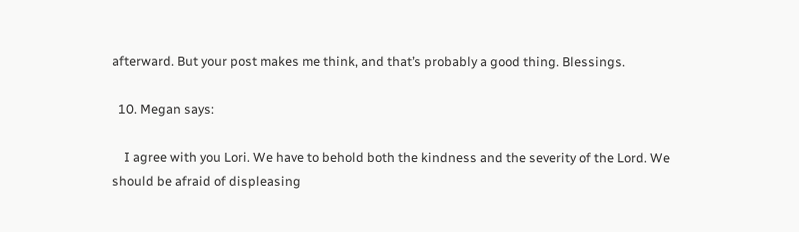afterward. But your post makes me think, and that’s probably a good thing. Blessings.

  10. Megan says:

    I agree with you Lori. We have to behold both the kindness and the severity of the Lord. We should be afraid of displeasing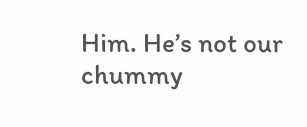Him. He’s not our chummy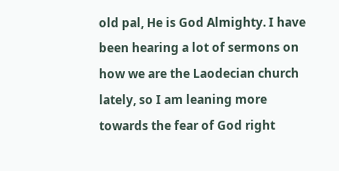old pal, He is God Almighty. I have been hearing a lot of sermons on how we are the Laodecian church lately, so I am leaning more towards the fear of God right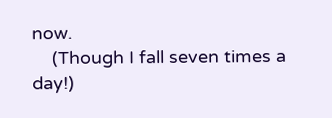now.
    (Though I fall seven times a day!)